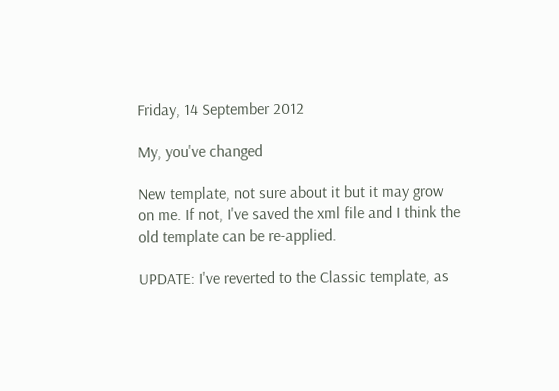Friday, 14 September 2012

My, you've changed

New template, not sure about it but it may grow on me. If not, I've saved the xml file and I think the old template can be re-applied.

UPDATE: I've reverted to the Classic template, as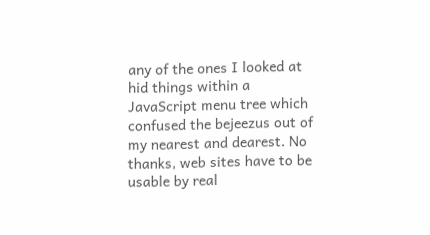any of the ones I looked at hid things within a JavaScript menu tree which confused the bejeezus out of my nearest and dearest. No thanks, web sites have to be usable by real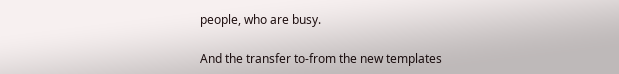people, who are busy.

And the transfer to-from the new templates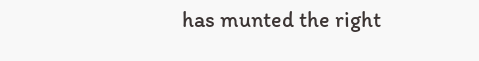has munted the right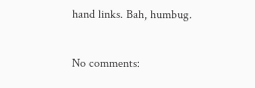hand links. Bah, humbug.

No comments: